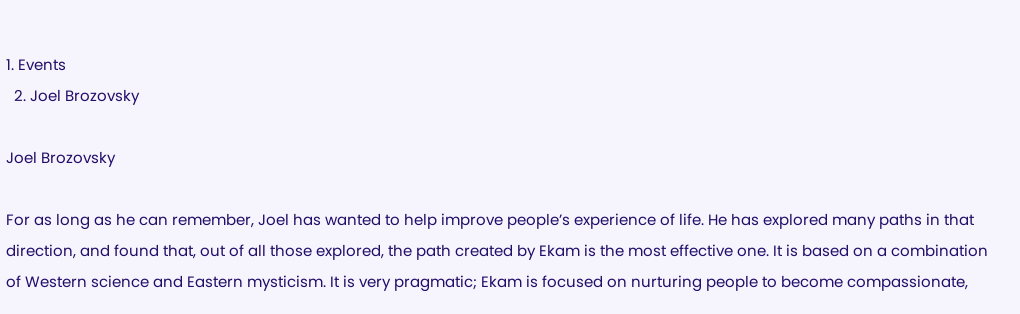1. Events
  2. Joel Brozovsky

Joel Brozovsky

For as long as he can remember, Joel has wanted to help improve people’s experience of life. He has explored many paths in that direction, and found that, out of all those explored, the path created by Ekam is the most effective one. It is based on a combination of Western science and Eastern mysticism. It is very pragmatic; Ekam is focused on nurturing people to become compassionate,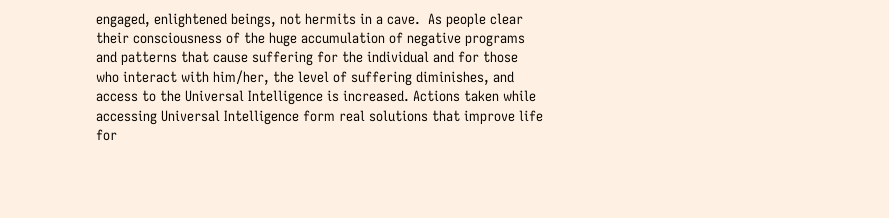engaged, enlightened beings, not hermits in a cave.  As people clear their consciousness of the huge accumulation of negative programs and patterns that cause suffering for the individual and for those who interact with him/her, the level of suffering diminishes, and access to the Universal Intelligence is increased. Actions taken while accessing Universal Intelligence form real solutions that improve life for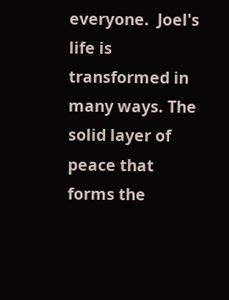everyone.  Joel's life is transformed in many ways. The solid layer of peace that forms the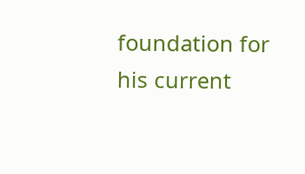foundation for his current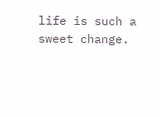life is such a sweet change.